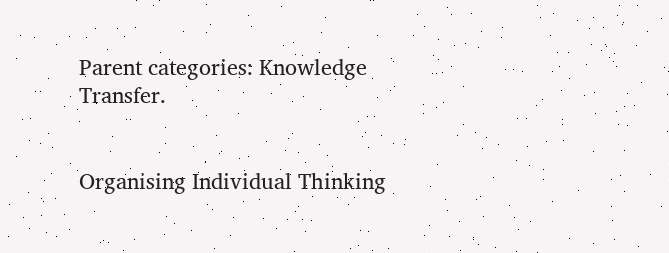Parent categories: Knowledge Transfer.


Organising Individual Thinking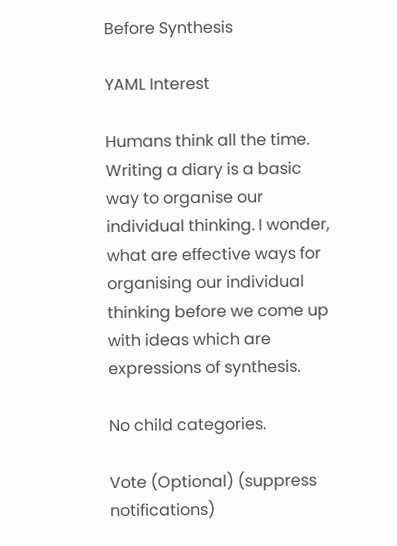Before Synthesis

YAML Interest

Humans think all the time. Writing a diary is a basic way to organise our individual thinking. I wonder, what are effective ways for organising our individual thinking before we come up with ideas which are expressions of synthesis.

No child categories.

Vote (Optional) (suppress notifications)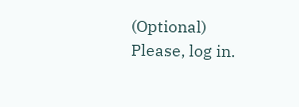(Optional)
Please, log in.